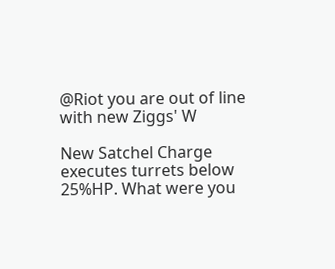@Riot you are out of line with new Ziggs' W

New Satchel Charge executes turrets below 25%HP. What were you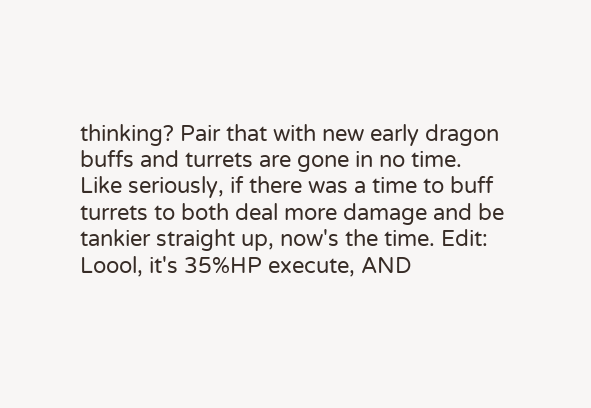thinking? Pair that with new early dragon buffs and turrets are gone in no time. Like seriously, if there was a time to buff turrets to both deal more damage and be tankier straight up, now's the time. Edit: Loool, it's 35%HP execute, AND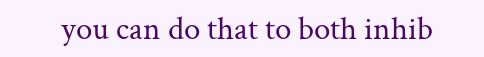you can do that to both inhib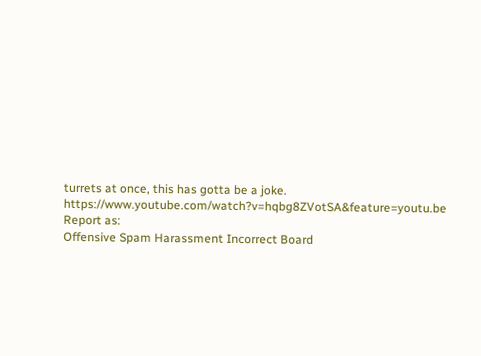turrets at once, this has gotta be a joke. https://www.youtube.com/watch?v=hqbg8ZVotSA&feature=youtu.be
Report as:
Offensive Spam Harassment Incorrect Board